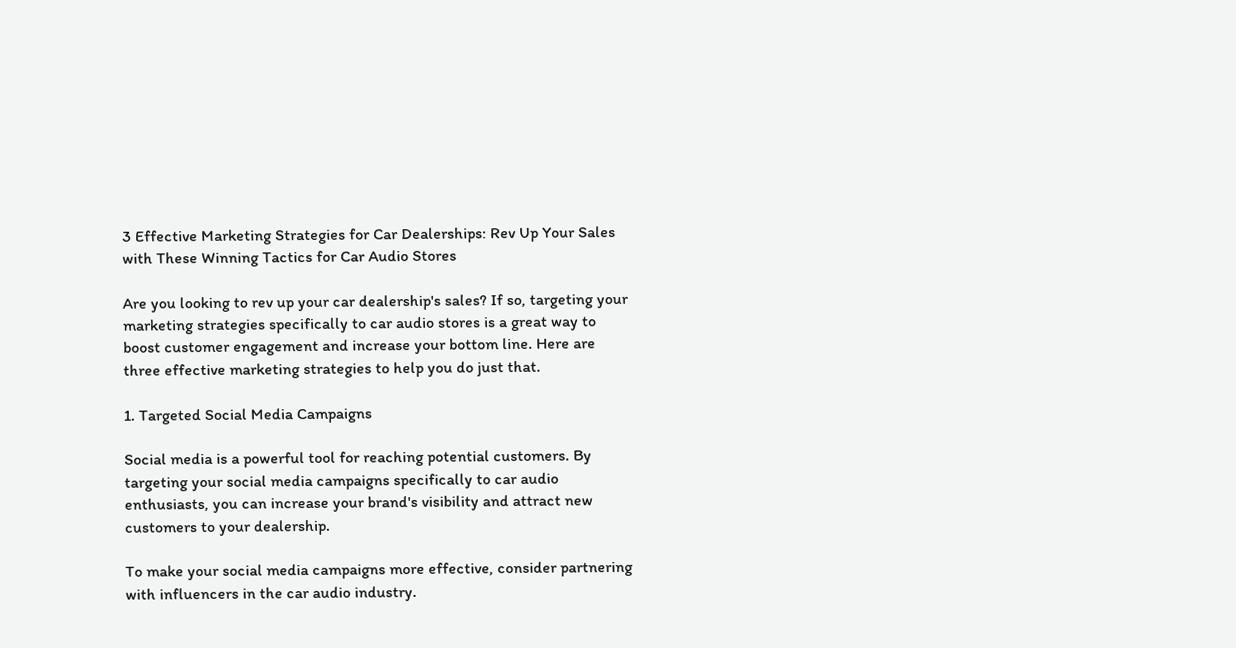3 Effective Marketing Strategies for Car Dealerships: Rev Up Your Sales with These Winning Tactics for Car Audio Stores

Are you looking to rev up your car dealership's sales? If so, targeting your marketing strategies specifically to car audio stores is a great way to boost customer engagement and increase your bottom line. Here are three effective marketing strategies to help you do just that.

1. Targeted Social Media Campaigns

Social media is a powerful tool for reaching potential customers. By targeting your social media campaigns specifically to car audio enthusiasts, you can increase your brand's visibility and attract new customers to your dealership.

To make your social media campaigns more effective, consider partnering with influencers in the car audio industry.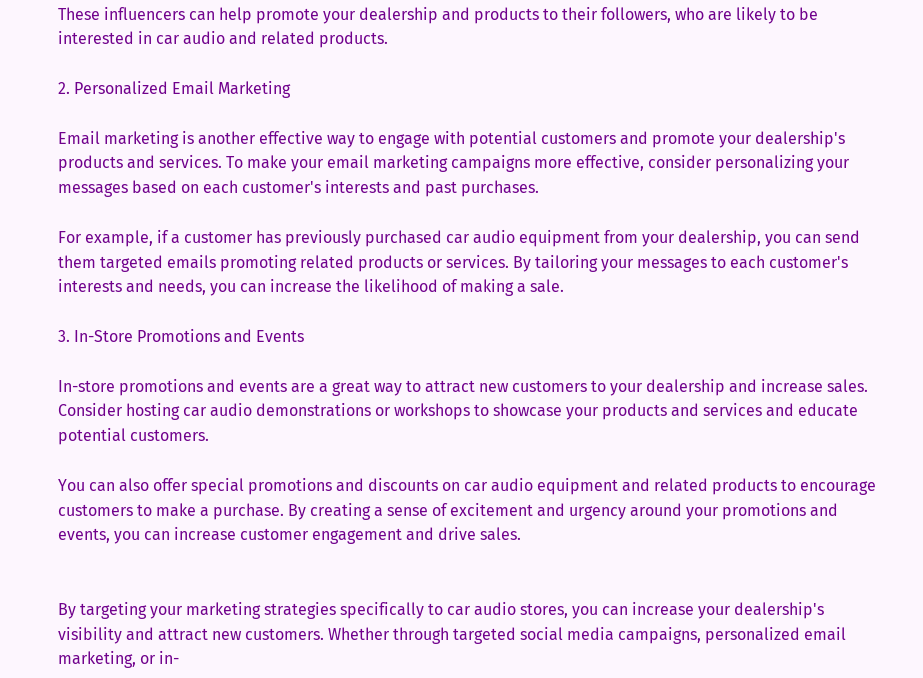These influencers can help promote your dealership and products to their followers, who are likely to be interested in car audio and related products.

2. Personalized Email Marketing

Email marketing is another effective way to engage with potential customers and promote your dealership's products and services. To make your email marketing campaigns more effective, consider personalizing your messages based on each customer's interests and past purchases.

For example, if a customer has previously purchased car audio equipment from your dealership, you can send them targeted emails promoting related products or services. By tailoring your messages to each customer's interests and needs, you can increase the likelihood of making a sale.

3. In-Store Promotions and Events

In-store promotions and events are a great way to attract new customers to your dealership and increase sales. Consider hosting car audio demonstrations or workshops to showcase your products and services and educate potential customers.

You can also offer special promotions and discounts on car audio equipment and related products to encourage customers to make a purchase. By creating a sense of excitement and urgency around your promotions and events, you can increase customer engagement and drive sales.


By targeting your marketing strategies specifically to car audio stores, you can increase your dealership's visibility and attract new customers. Whether through targeted social media campaigns, personalized email marketing, or in-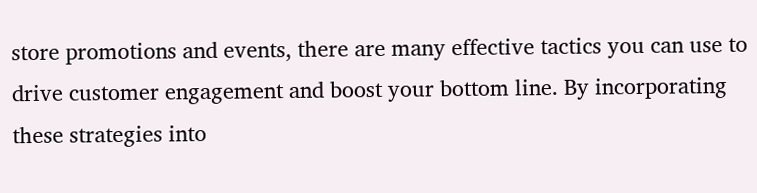store promotions and events, there are many effective tactics you can use to drive customer engagement and boost your bottom line. By incorporating these strategies into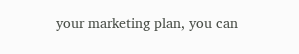your marketing plan, you can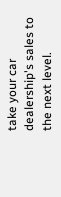take your car dealership's sales to the next level.